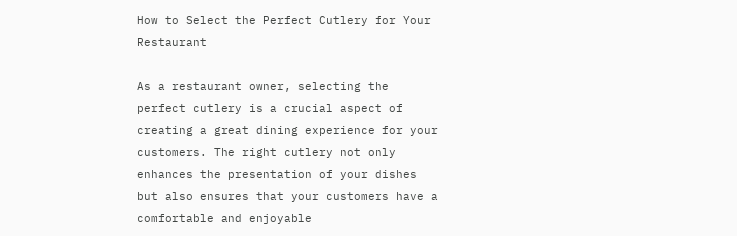How to Select the Perfect Cutlery for Your Restaurant

As a restaurant owner, selecting the perfect cutlery is a crucial aspect of creating a great dining experience for your customers. The right cutlery not only enhances the presentation of your dishes but also ensures that your customers have a comfortable and enjoyable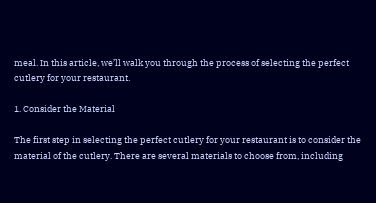meal. In this article, we’ll walk you through the process of selecting the perfect cutlery for your restaurant.

1. Consider the Material

The first step in selecting the perfect cutlery for your restaurant is to consider the material of the cutlery. There are several materials to choose from, including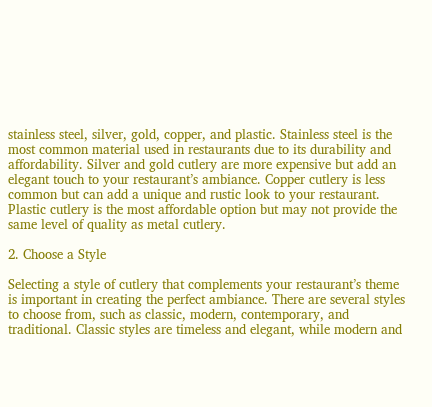stainless steel, silver, gold, copper, and plastic. Stainless steel is the most common material used in restaurants due to its durability and affordability. Silver and gold cutlery are more expensive but add an elegant touch to your restaurant’s ambiance. Copper cutlery is less common but can add a unique and rustic look to your restaurant. Plastic cutlery is the most affordable option but may not provide the same level of quality as metal cutlery.

2. Choose a Style

Selecting a style of cutlery that complements your restaurant’s theme is important in creating the perfect ambiance. There are several styles to choose from, such as classic, modern, contemporary, and traditional. Classic styles are timeless and elegant, while modern and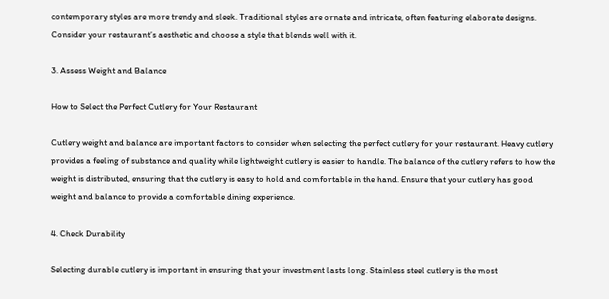contemporary styles are more trendy and sleek. Traditional styles are ornate and intricate, often featuring elaborate designs. Consider your restaurant’s aesthetic and choose a style that blends well with it.

3. Assess Weight and Balance

How to Select the Perfect Cutlery for Your Restaurant

Cutlery weight and balance are important factors to consider when selecting the perfect cutlery for your restaurant. Heavy cutlery provides a feeling of substance and quality while lightweight cutlery is easier to handle. The balance of the cutlery refers to how the weight is distributed, ensuring that the cutlery is easy to hold and comfortable in the hand. Ensure that your cutlery has good weight and balance to provide a comfortable dining experience.

4. Check Durability

Selecting durable cutlery is important in ensuring that your investment lasts long. Stainless steel cutlery is the most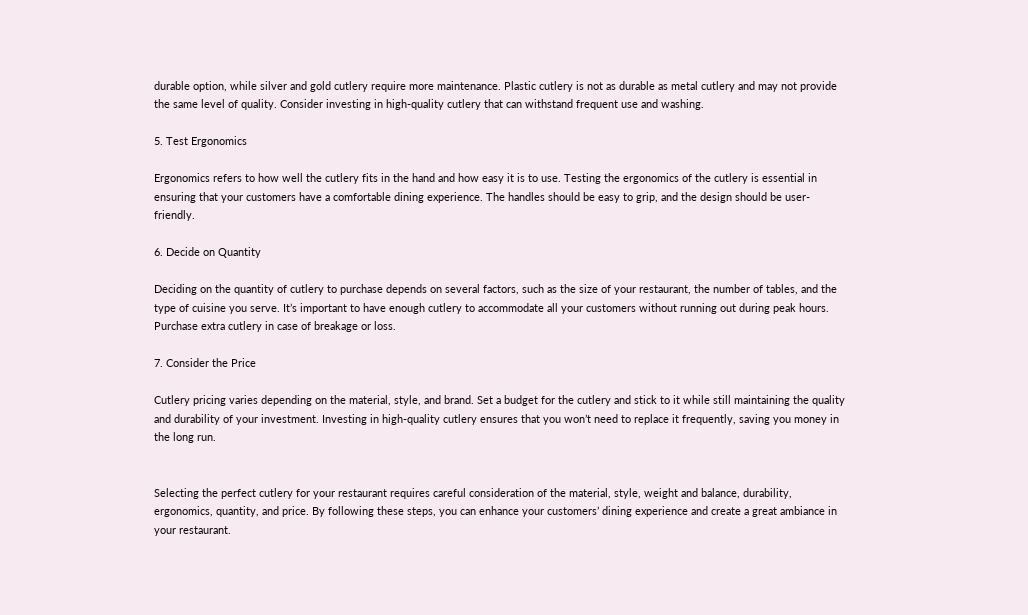durable option, while silver and gold cutlery require more maintenance. Plastic cutlery is not as durable as metal cutlery and may not provide the same level of quality. Consider investing in high-quality cutlery that can withstand frequent use and washing.

5. Test Ergonomics

Ergonomics refers to how well the cutlery fits in the hand and how easy it is to use. Testing the ergonomics of the cutlery is essential in ensuring that your customers have a comfortable dining experience. The handles should be easy to grip, and the design should be user-friendly.

6. Decide on Quantity

Deciding on the quantity of cutlery to purchase depends on several factors, such as the size of your restaurant, the number of tables, and the type of cuisine you serve. It’s important to have enough cutlery to accommodate all your customers without running out during peak hours. Purchase extra cutlery in case of breakage or loss.

7. Consider the Price

Cutlery pricing varies depending on the material, style, and brand. Set a budget for the cutlery and stick to it while still maintaining the quality and durability of your investment. Investing in high-quality cutlery ensures that you won’t need to replace it frequently, saving you money in the long run.


Selecting the perfect cutlery for your restaurant requires careful consideration of the material, style, weight and balance, durability, ergonomics, quantity, and price. By following these steps, you can enhance your customers’ dining experience and create a great ambiance in your restaurant.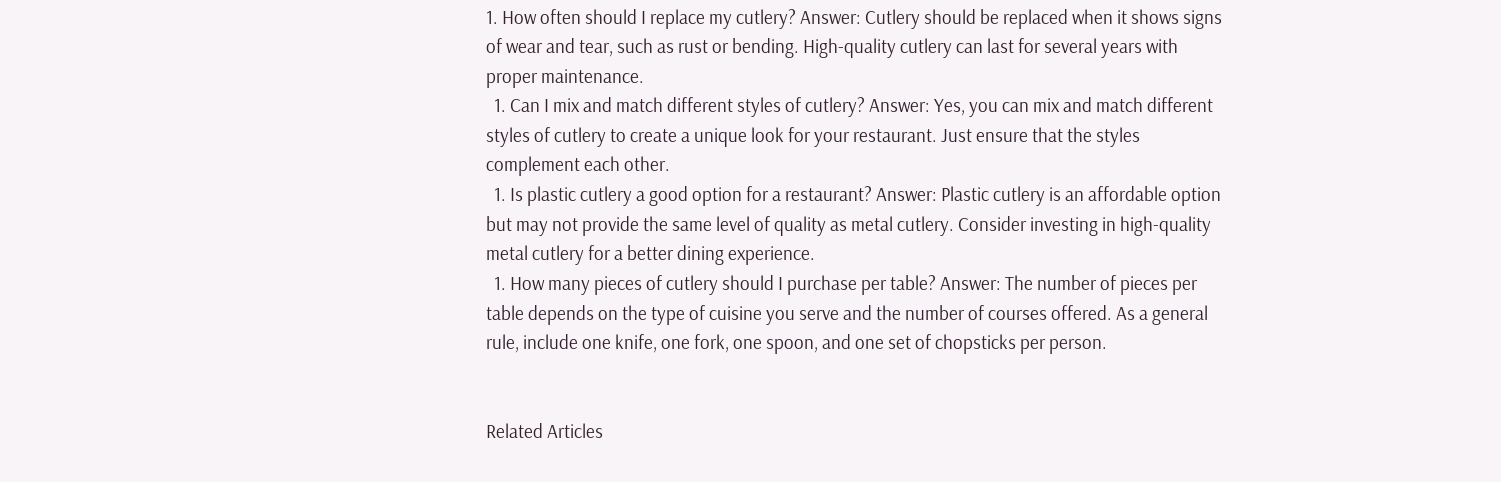1. How often should I replace my cutlery? Answer: Cutlery should be replaced when it shows signs of wear and tear, such as rust or bending. High-quality cutlery can last for several years with proper maintenance.
  1. Can I mix and match different styles of cutlery? Answer: Yes, you can mix and match different styles of cutlery to create a unique look for your restaurant. Just ensure that the styles complement each other.
  1. Is plastic cutlery a good option for a restaurant? Answer: Plastic cutlery is an affordable option but may not provide the same level of quality as metal cutlery. Consider investing in high-quality metal cutlery for a better dining experience.
  1. How many pieces of cutlery should I purchase per table? Answer: The number of pieces per table depends on the type of cuisine you serve and the number of courses offered. As a general rule, include one knife, one fork, one spoon, and one set of chopsticks per person.


Related Articles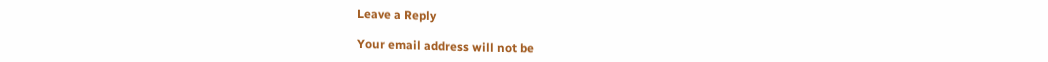Leave a Reply

Your email address will not be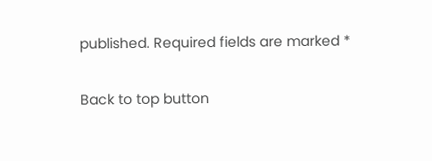published. Required fields are marked *

Back to top button